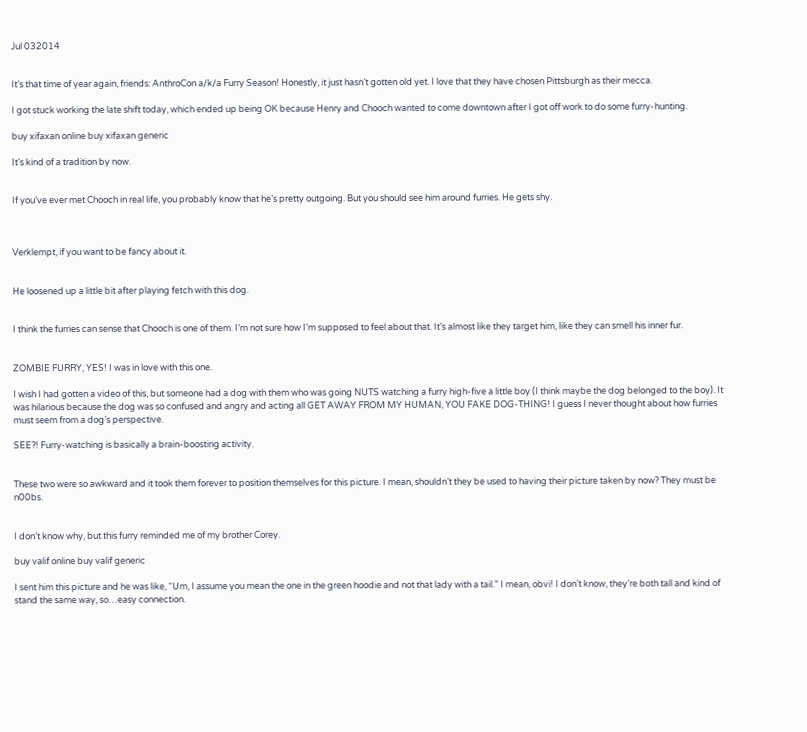Jul 032014


It’s that time of year again, friends: AnthroCon a/k/a Furry Season! Honestly, it just hasn’t gotten old yet. I love that they have chosen Pittsburgh as their mecca.

I got stuck working the late shift today, which ended up being OK because Henry and Chooch wanted to come downtown after I got off work to do some furry-hunting.

buy xifaxan online buy xifaxan generic

It’s kind of a tradition by now.


If you’ve ever met Chooch in real life, you probably know that he’s pretty outgoing. But you should see him around furries. He gets shy.



Verklempt, if you want to be fancy about it.


He loosened up a little bit after playing fetch with this dog.


I think the furries can sense that Chooch is one of them. I’m not sure how I’m supposed to feel about that. It’s almost like they target him, like they can smell his inner fur.


ZOMBIE FURRY, YES! I was in love with this one.

I wish I had gotten a video of this, but someone had a dog with them who was going NUTS watching a furry high-five a little boy (I think maybe the dog belonged to the boy). It was hilarious because the dog was so confused and angry and acting all GET AWAY FROM MY HUMAN, YOU FAKE DOG-THING! I guess I never thought about how furries must seem from a dog’s perspective.

SEE?! Furry-watching is basically a brain-boosting activity.


These two were so awkward and it took them forever to position themselves for this picture. I mean, shouldn’t they be used to having their picture taken by now? They must be n00bs.


I don’t know why, but this furry reminded me of my brother Corey.

buy valif online buy valif generic

I sent him this picture and he was like, “Um, I assume you mean the one in the green hoodie and not that lady with a tail.” I mean, obvi! I don’t know, they’re both tall and kind of stand the same way, so…easy connection.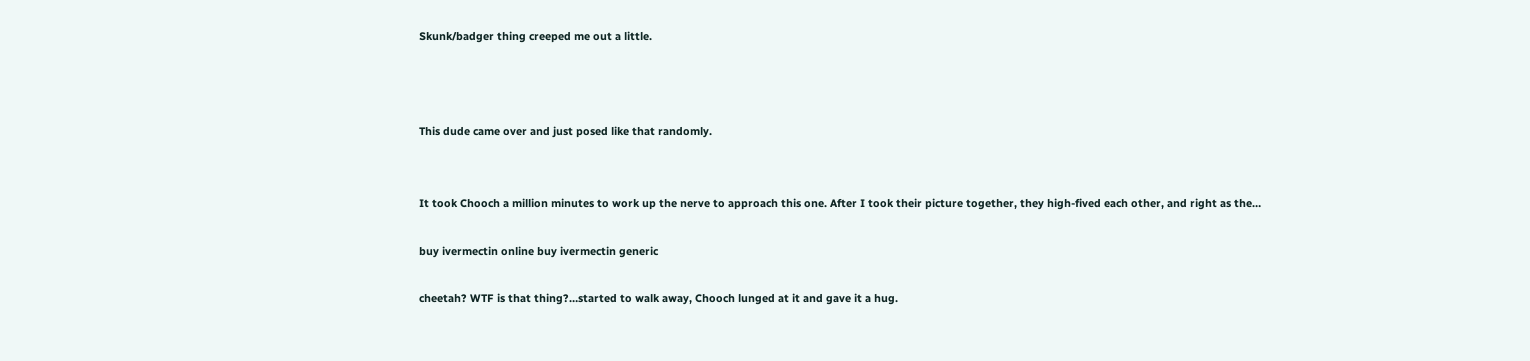Skunk/badger thing creeped me out a little.



This dude came over and just posed like that randomly.


It took Chooch a million minutes to work up the nerve to approach this one. After I took their picture together, they high-fived each other, and right as the…

buy ivermectin online buy ivermectin generic

cheetah? WTF is that thing?…started to walk away, Chooch lunged at it and gave it a hug.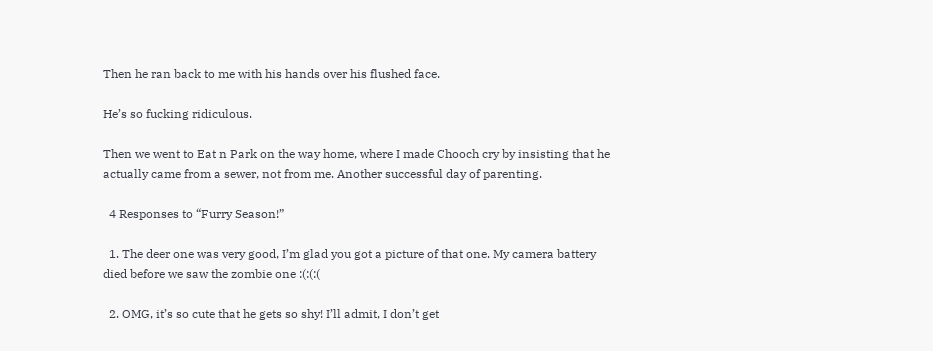Then he ran back to me with his hands over his flushed face.

He’s so fucking ridiculous.

Then we went to Eat n Park on the way home, where I made Chooch cry by insisting that he actually came from a sewer, not from me. Another successful day of parenting.

  4 Responses to “Furry Season!”

  1. The deer one was very good, I’m glad you got a picture of that one. My camera battery died before we saw the zombie one :(:(:(

  2. OMG, it’s so cute that he gets so shy! I’ll admit, I don’t get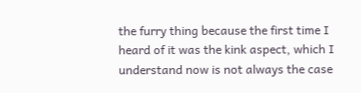the furry thing because the first time I heard of it was the kink aspect, which I understand now is not always the case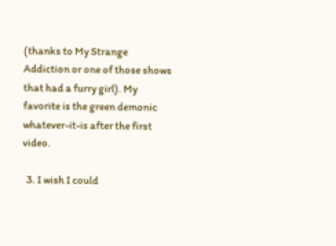(thanks to My Strange Addiction or one of those shows that had a furry girl). My favorite is the green demonic whatever-it-is after the first video.

  3. I wish I could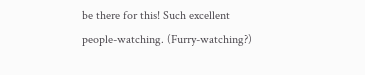be there for this! Such excellent people-watching. (Furry-watching?)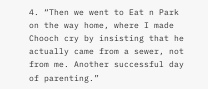4. “Then we went to Eat n Park on the way home, where I made Chooch cry by insisting that he actually came from a sewer, not from me. Another successful day of parenting.”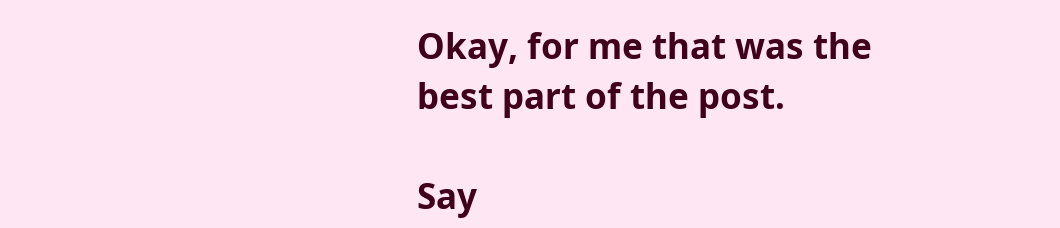Okay, for me that was the best part of the post.

Say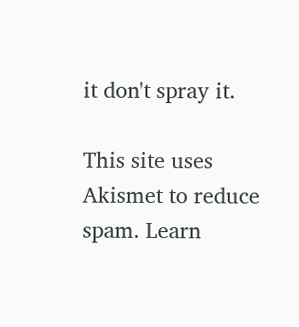it don't spray it.

This site uses Akismet to reduce spam. Learn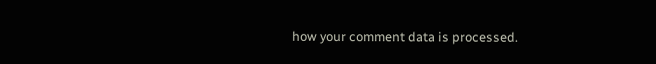how your comment data is processed.